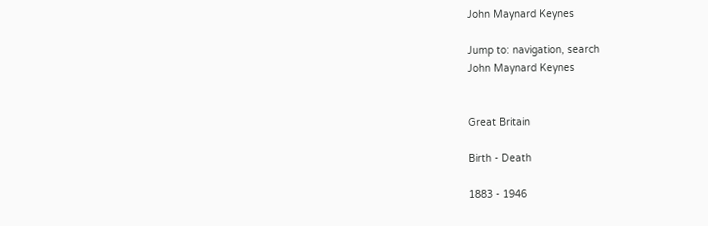John Maynard Keynes

Jump to: navigation, search
John Maynard Keynes


Great Britain

Birth - Death

1883 - 1946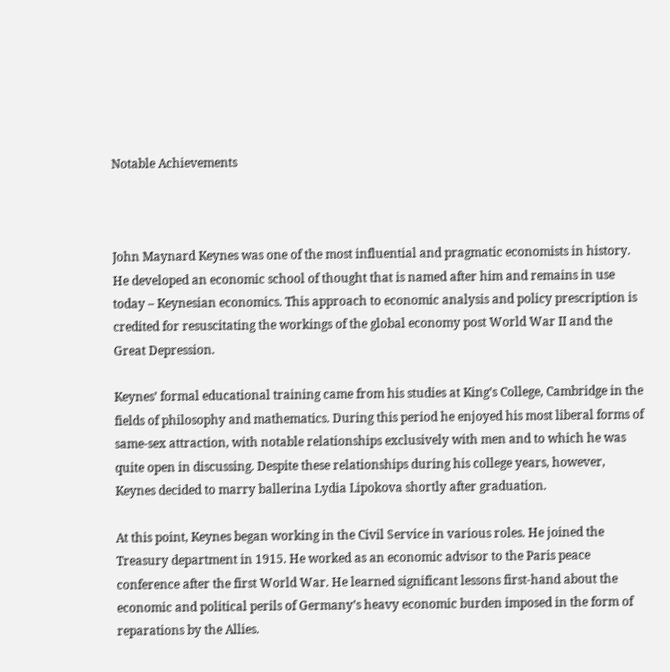Notable Achievements



John Maynard Keynes was one of the most influential and pragmatic economists in history. He developed an economic school of thought that is named after him and remains in use today – Keynesian economics. This approach to economic analysis and policy prescription is credited for resuscitating the workings of the global economy post World War II and the Great Depression.

Keynes’ formal educational training came from his studies at King’s College, Cambridge in the fields of philosophy and mathematics. During this period he enjoyed his most liberal forms of same-sex attraction, with notable relationships exclusively with men and to which he was quite open in discussing. Despite these relationships during his college years, however, Keynes decided to marry ballerina Lydia Lipokova shortly after graduation.

At this point, Keynes began working in the Civil Service in various roles. He joined the Treasury department in 1915. He worked as an economic advisor to the Paris peace conference after the first World War. He learned significant lessons first-hand about the economic and political perils of Germany’s heavy economic burden imposed in the form of reparations by the Allies.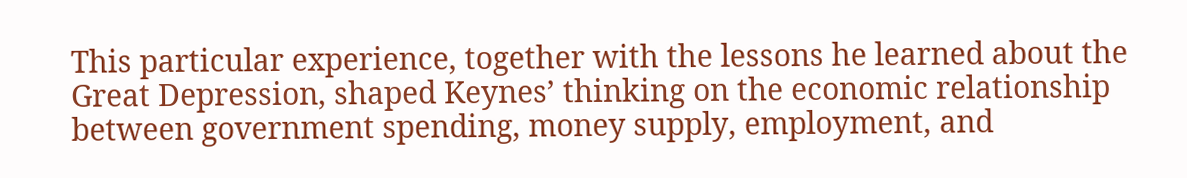This particular experience, together with the lessons he learned about the Great Depression, shaped Keynes’ thinking on the economic relationship between government spending, money supply, employment, and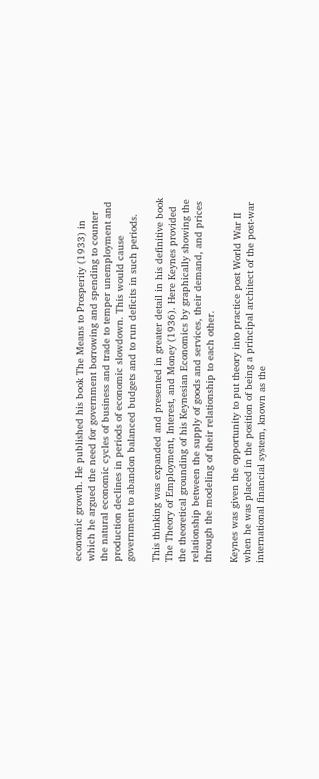economic growth. He published his book The Means to Prosperity (1933) in which he argued the need for government borrowing and spending to counter the natural economic cycles of business and trade to temper unemployment and production declines in periods of economic slowdown. This would cause government to abandon balanced budgets and to run deficits in such periods.

This thinking was expanded and presented in greater detail in his definitive book The Theory of Employment, Interest, and Money (1936). Here Keynes provided the theoretical grounding of his Keynesian Economics by graphically showing the relationship between the supply of goods and services, their demand, and prices through the modeling of their relationship to each other.

Keynes was given the opportunity to put theory into practice post World War II when he was placed in the position of being a principal architect of the post-war international financial system, known as the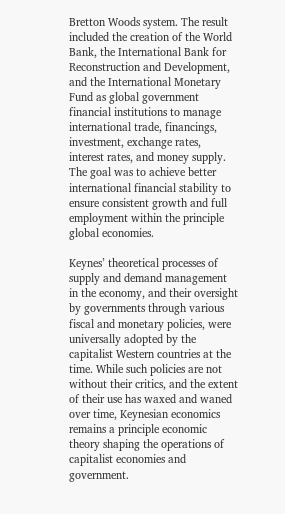Bretton Woods system. The result included the creation of the World Bank, the International Bank for Reconstruction and Development, and the International Monetary Fund as global government financial institutions to manage international trade, financings, investment, exchange rates, interest rates, and money supply. The goal was to achieve better international financial stability to ensure consistent growth and full employment within the principle global economies.

Keynes’ theoretical processes of supply and demand management in the economy, and their oversight by governments through various fiscal and monetary policies, were universally adopted by the capitalist Western countries at the time. While such policies are not without their critics, and the extent of their use has waxed and waned over time, Keynesian economics remains a principle economic theory shaping the operations of capitalist economies and government.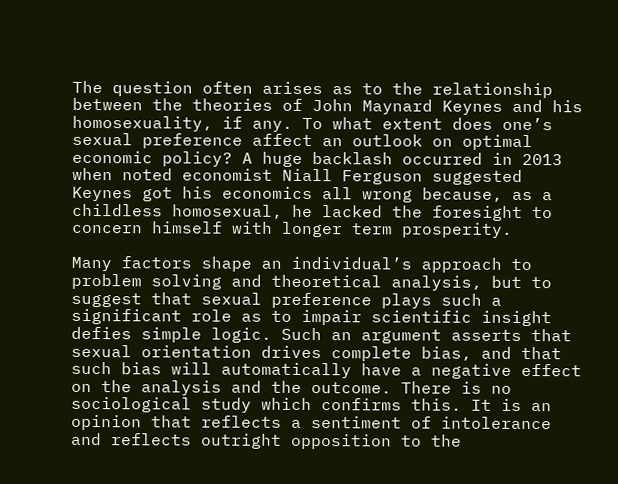The question often arises as to the relationship between the theories of John Maynard Keynes and his homosexuality, if any. To what extent does one’s sexual preference affect an outlook on optimal economic policy? A huge backlash occurred in 2013 when noted economist Niall Ferguson suggested Keynes got his economics all wrong because, as a childless homosexual, he lacked the foresight to concern himself with longer term prosperity.

Many factors shape an individual’s approach to problem solving and theoretical analysis, but to suggest that sexual preference plays such a significant role as to impair scientific insight defies simple logic. Such an argument asserts that sexual orientation drives complete bias, and that such bias will automatically have a negative effect on the analysis and the outcome. There is no sociological study which confirms this. It is an opinion that reflects a sentiment of intolerance and reflects outright opposition to the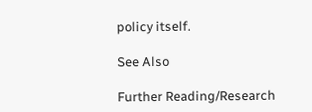policy itself.

See Also

Further Reading/Research